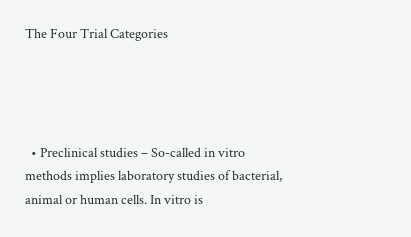The Four Trial Categories




  • Preclinical studies – So-called in vitro methods implies laboratory studies of bacterial, animal or human cells. In vitro is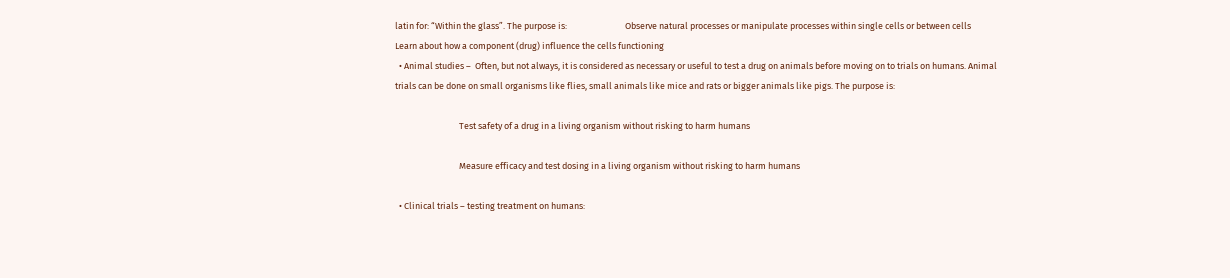latin for: “Within the glass”. The purpose is:                             Observe natural processes or manipulate processes within single cells or between cells                                                                                                                                       Learn about how a component (drug) influence the cells functioning
  • Animal studies –  Often, but not always, it is considered as necessary or useful to test a drug on animals before moving on to trials on humans. Animal trials can be done on small organisms like flies, small animals like mice and rats or bigger animals like pigs. The purpose is:

                                Test safety of a drug in a living organism without risking to harm humans

                                Measure efficacy and test dosing in a living organism without risking to harm humans

  • Clinical trials – testing treatment on humans: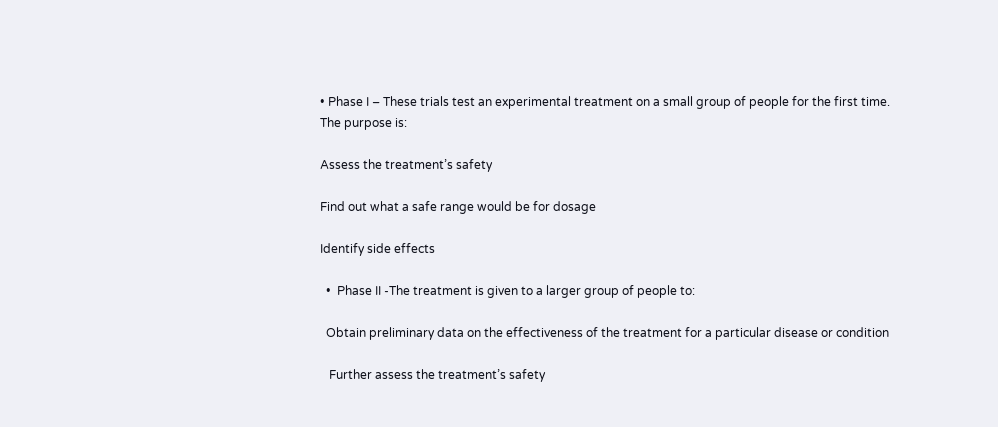• Phase I – These trials test an experimental treatment on a small group of people for the first time. The purpose is:

Assess the treatment’s safety

Find out what a safe range would be for dosage

Identify side effects

  •  Phase II -The treatment is given to a larger group of people to:

  Obtain preliminary data on the effectiveness of the treatment for a particular disease or condition

   Further assess the treatment’s safety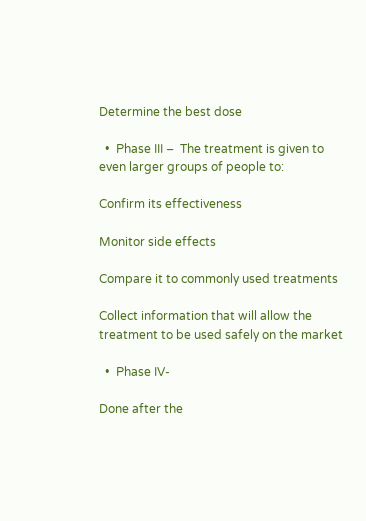Determine the best dose

  •  Phase III –  The treatment is given to even larger groups of people to:

Confirm its effectiveness

Monitor side effects

Compare it to commonly used treatments

Collect information that will allow the treatment to be used safely on the market

  •  Phase IV-

Done after the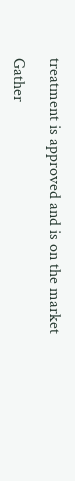treatment is approved and is on the market

Gather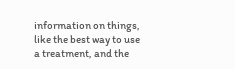information on things, like the best way to use a treatment, and the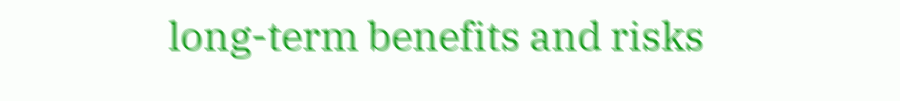long-term benefits and risks